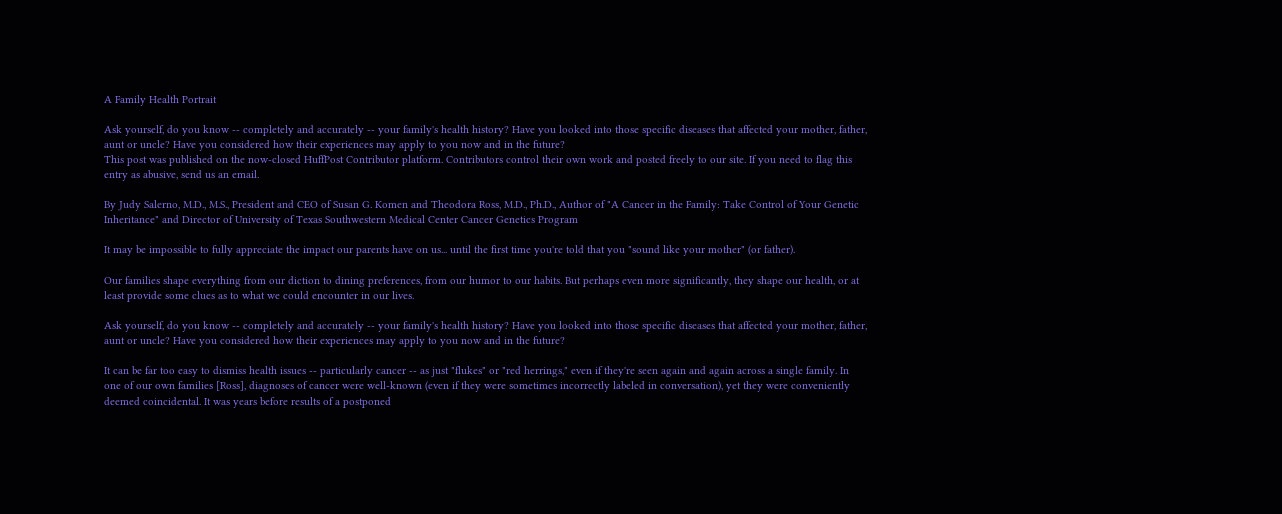A Family Health Portrait

Ask yourself, do you know -- completely and accurately -- your family's health history? Have you looked into those specific diseases that affected your mother, father, aunt or uncle? Have you considered how their experiences may apply to you now and in the future?
This post was published on the now-closed HuffPost Contributor platform. Contributors control their own work and posted freely to our site. If you need to flag this entry as abusive, send us an email.

By Judy Salerno, M.D., M.S., President and CEO of Susan G. Komen and Theodora Ross, M.D., Ph.D., Author of "A Cancer in the Family: Take Control of Your Genetic Inheritance" and Director of University of Texas Southwestern Medical Center Cancer Genetics Program

It may be impossible to fully appreciate the impact our parents have on us... until the first time you're told that you "sound like your mother" (or father).

Our families shape everything from our diction to dining preferences, from our humor to our habits. But perhaps even more significantly, they shape our health, or at least provide some clues as to what we could encounter in our lives.

Ask yourself, do you know -- completely and accurately -- your family's health history? Have you looked into those specific diseases that affected your mother, father, aunt or uncle? Have you considered how their experiences may apply to you now and in the future?

It can be far too easy to dismiss health issues -- particularly cancer -- as just "flukes" or "red herrings," even if they're seen again and again across a single family. In one of our own families [Ross], diagnoses of cancer were well-known (even if they were sometimes incorrectly labeled in conversation), yet they were conveniently deemed coincidental. It was years before results of a postponed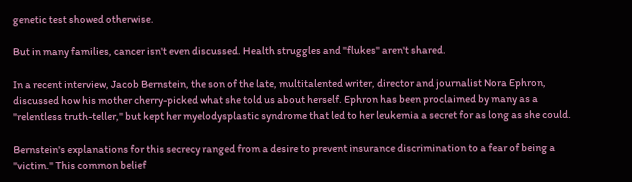genetic test showed otherwise.

But in many families, cancer isn't even discussed. Health struggles and "flukes" aren't shared.

In a recent interview, Jacob Bernstein, the son of the late, multitalented writer, director and journalist Nora Ephron, discussed how his mother cherry-picked what she told us about herself. Ephron has been proclaimed by many as a "relentless truth-teller," but kept her myelodysplastic syndrome that led to her leukemia a secret for as long as she could.

Bernstein's explanations for this secrecy ranged from a desire to prevent insurance discrimination to a fear of being a "victim." This common belief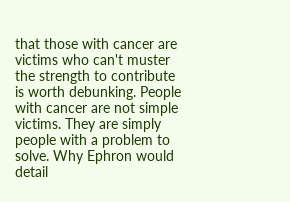that those with cancer are victims who can't muster the strength to contribute is worth debunking. People with cancer are not simple victims. They are simply people with a problem to solve. Why Ephron would detail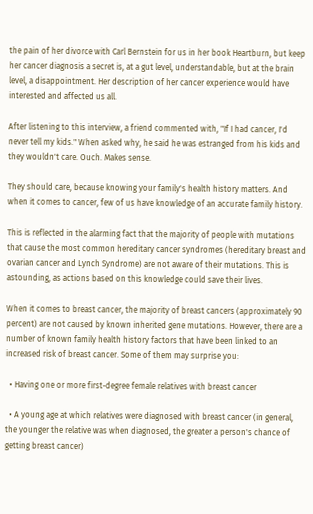the pain of her divorce with Carl Bernstein for us in her book Heartburn, but keep her cancer diagnosis a secret is, at a gut level, understandable, but at the brain level, a disappointment. Her description of her cancer experience would have interested and affected us all.

After listening to this interview, a friend commented with, "If I had cancer, I'd never tell my kids." When asked why, he said he was estranged from his kids and they wouldn't care. Ouch. Makes sense.

They should care, because knowing your family's health history matters. And when it comes to cancer, few of us have knowledge of an accurate family history.

This is reflected in the alarming fact that the majority of people with mutations that cause the most common hereditary cancer syndromes (hereditary breast and ovarian cancer and Lynch Syndrome) are not aware of their mutations. This is astounding, as actions based on this knowledge could save their lives.

When it comes to breast cancer, the majority of breast cancers (approximately 90 percent) are not caused by known inherited gene mutations. However, there are a number of known family health history factors that have been linked to an increased risk of breast cancer. Some of them may surprise you:

  • Having one or more first-degree female relatives with breast cancer

  • A young age at which relatives were diagnosed with breast cancer (in general, the younger the relative was when diagnosed, the greater a person's chance of getting breast cancer)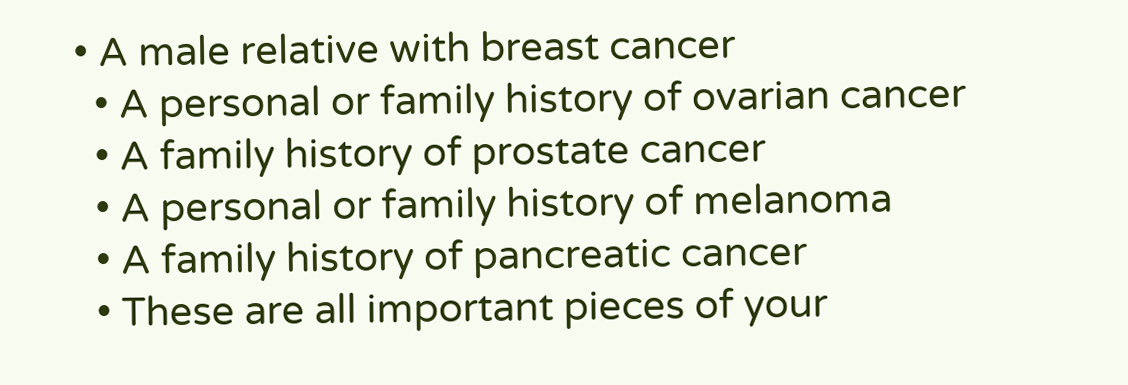• A male relative with breast cancer
  • A personal or family history of ovarian cancer
  • A family history of prostate cancer
  • A personal or family history of melanoma
  • A family history of pancreatic cancer
  • These are all important pieces of your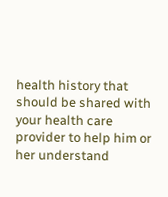health history that should be shared with your health care provider to help him or her understand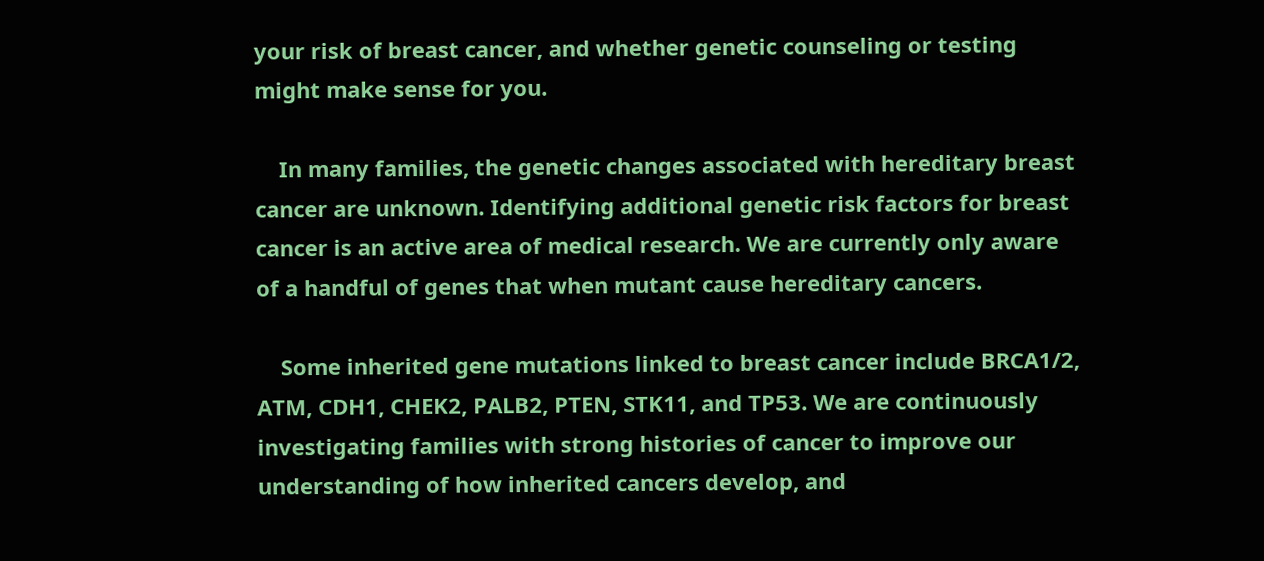your risk of breast cancer, and whether genetic counseling or testing might make sense for you.

    In many families, the genetic changes associated with hereditary breast cancer are unknown. Identifying additional genetic risk factors for breast cancer is an active area of medical research. We are currently only aware of a handful of genes that when mutant cause hereditary cancers.

    Some inherited gene mutations linked to breast cancer include BRCA1/2, ATM, CDH1, CHEK2, PALB2, PTEN, STK11, and TP53. We are continuously investigating families with strong histories of cancer to improve our understanding of how inherited cancers develop, and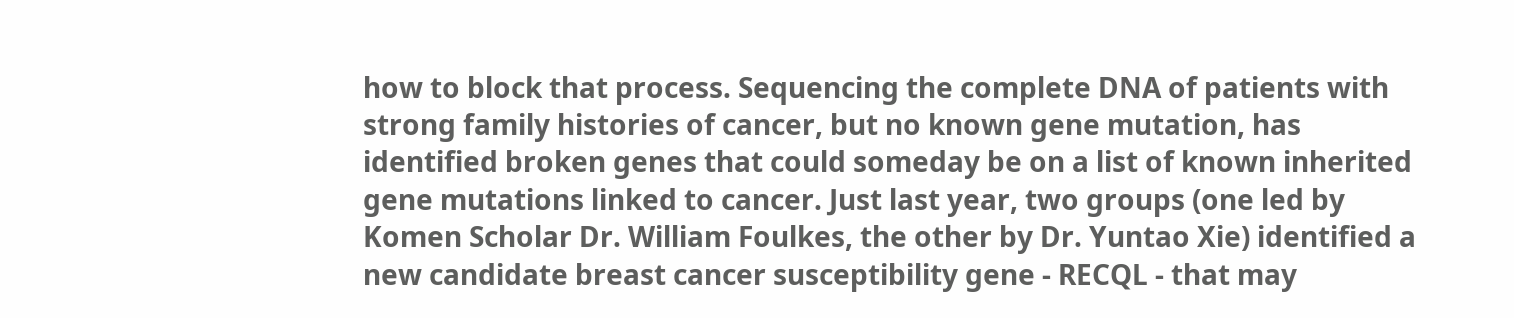how to block that process. Sequencing the complete DNA of patients with strong family histories of cancer, but no known gene mutation, has identified broken genes that could someday be on a list of known inherited gene mutations linked to cancer. Just last year, two groups (one led by Komen Scholar Dr. William Foulkes, the other by Dr. Yuntao Xie) identified a new candidate breast cancer susceptibility gene - RECQL - that may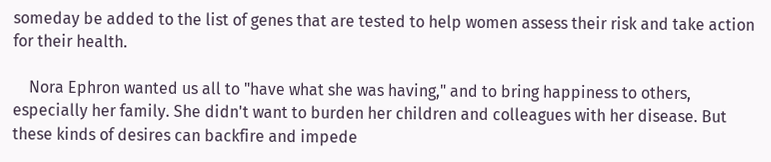someday be added to the list of genes that are tested to help women assess their risk and take action for their health.

    Nora Ephron wanted us all to "have what she was having," and to bring happiness to others, especially her family. She didn't want to burden her children and colleagues with her disease. But these kinds of desires can backfire and impede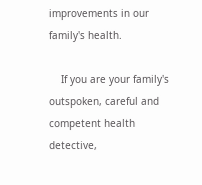improvements in our family's health.

    If you are your family's outspoken, careful and competent health detective,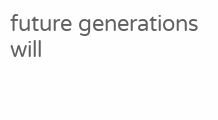future generations will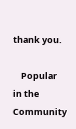thank you.

    Popular in the Community